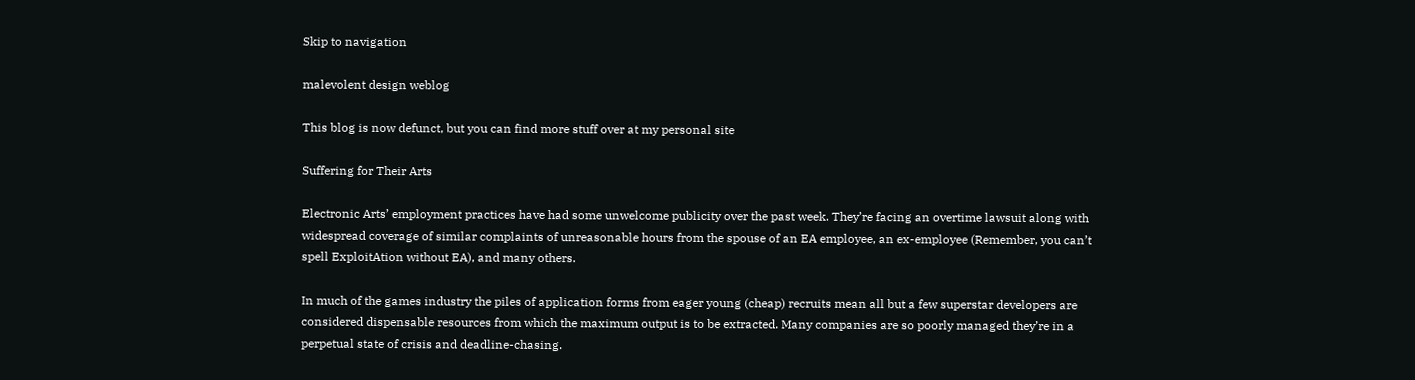Skip to navigation

malevolent design weblog

This blog is now defunct, but you can find more stuff over at my personal site

Suffering for Their Arts

Electronic Arts’ employment practices have had some unwelcome publicity over the past week. They’re facing an overtime lawsuit along with widespread coverage of similar complaints of unreasonable hours from the spouse of an EA employee, an ex-employee (Remember, you can’t spell ExploitAtion without EA), and many others.

In much of the games industry the piles of application forms from eager young (cheap) recruits mean all but a few superstar developers are considered dispensable resources from which the maximum output is to be extracted. Many companies are so poorly managed they’re in a perpetual state of crisis and deadline-chasing.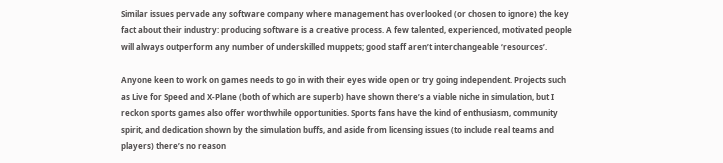Similar issues pervade any software company where management has overlooked (or chosen to ignore) the key fact about their industry: producing software is a creative process. A few talented, experienced, motivated people will always outperform any number of underskilled muppets; good staff aren’t interchangeable ‘resources’.

Anyone keen to work on games needs to go in with their eyes wide open or try going independent. Projects such as Live for Speed and X-Plane (both of which are superb) have shown there’s a viable niche in simulation, but I reckon sports games also offer worthwhile opportunities. Sports fans have the kind of enthusiasm, community spirit, and dedication shown by the simulation buffs, and aside from licensing issues (to include real teams and players) there’s no reason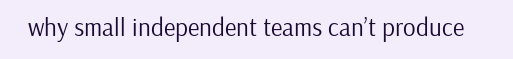why small independent teams can’t produce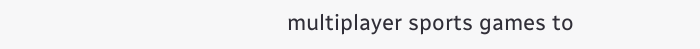multiplayer sports games to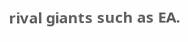rival giants such as EA.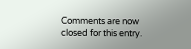Comments are now closed for this entry.